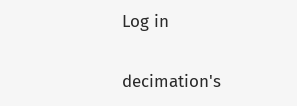Log in

decimation's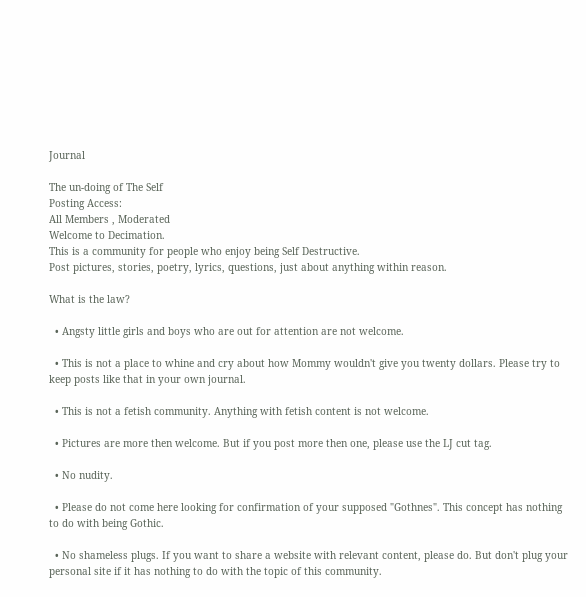Journal

The un-doing of The Self
Posting Access:
All Members , Moderated
Welcome to Decimation.
This is a community for people who enjoy being Self Destructive.
Post pictures, stories, poetry, lyrics, questions, just about anything within reason.

What is the law?

  • Angsty little girls and boys who are out for attention are not welcome.

  • This is not a place to whine and cry about how Mommy wouldn't give you twenty dollars. Please try to keep posts like that in your own journal.

  • This is not a fetish community. Anything with fetish content is not welcome.

  • Pictures are more then welcome. But if you post more then one, please use the LJ cut tag.

  • No nudity.

  • Please do not come here looking for confirmation of your supposed "Gothnes". This concept has nothing to do with being Gothic.

  • No shameless plugs. If you want to share a website with relevant content, please do. But don't plug your personal site if it has nothing to do with the topic of this community.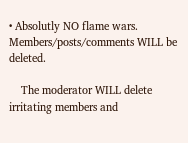• Absolutly NO flame wars. Members/posts/comments WILL be deleted.

    The moderator WILL delete irritating members and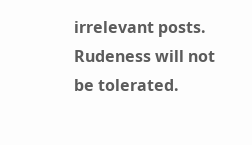irrelevant posts. Rudeness will not be tolerated.